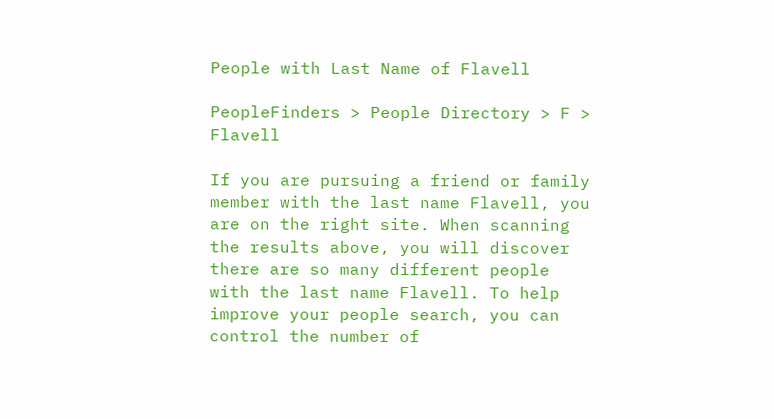People with Last Name of Flavell

PeopleFinders > People Directory > F > Flavell

If you are pursuing a friend or family member with the last name Flavell, you are on the right site. When scanning the results above, you will discover there are so many different people with the last name Flavell. To help improve your people search, you can control the number of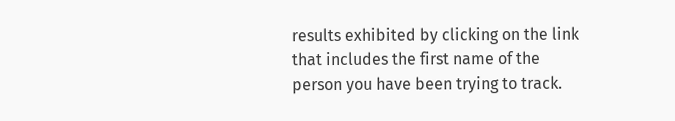results exhibited by clicking on the link that includes the first name of the person you have been trying to track.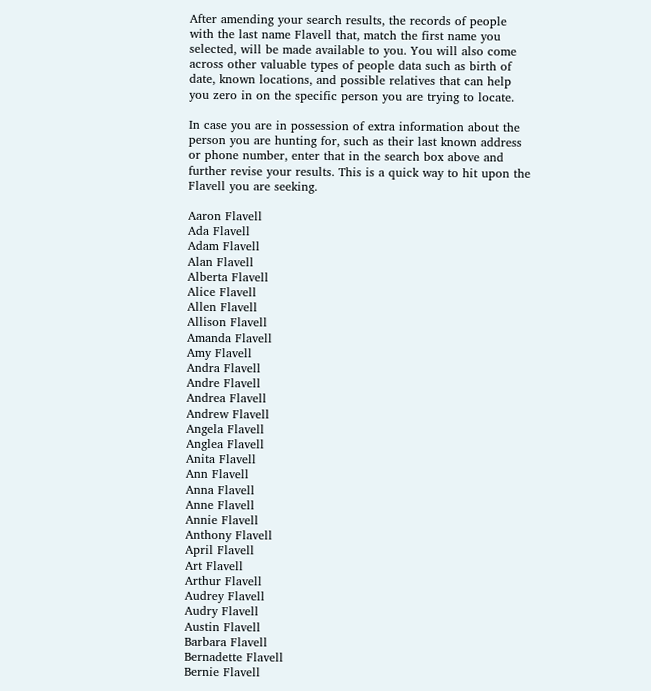After amending your search results, the records of people with the last name Flavell that, match the first name you selected, will be made available to you. You will also come across other valuable types of people data such as birth of date, known locations, and possible relatives that can help you zero in on the specific person you are trying to locate.

In case you are in possession of extra information about the person you are hunting for, such as their last known address or phone number, enter that in the search box above and further revise your results. This is a quick way to hit upon the Flavell you are seeking.

Aaron Flavell
Ada Flavell
Adam Flavell
Alan Flavell
Alberta Flavell
Alice Flavell
Allen Flavell
Allison Flavell
Amanda Flavell
Amy Flavell
Andra Flavell
Andre Flavell
Andrea Flavell
Andrew Flavell
Angela Flavell
Anglea Flavell
Anita Flavell
Ann Flavell
Anna Flavell
Anne Flavell
Annie Flavell
Anthony Flavell
April Flavell
Art Flavell
Arthur Flavell
Audrey Flavell
Audry Flavell
Austin Flavell
Barbara Flavell
Bernadette Flavell
Bernie Flavell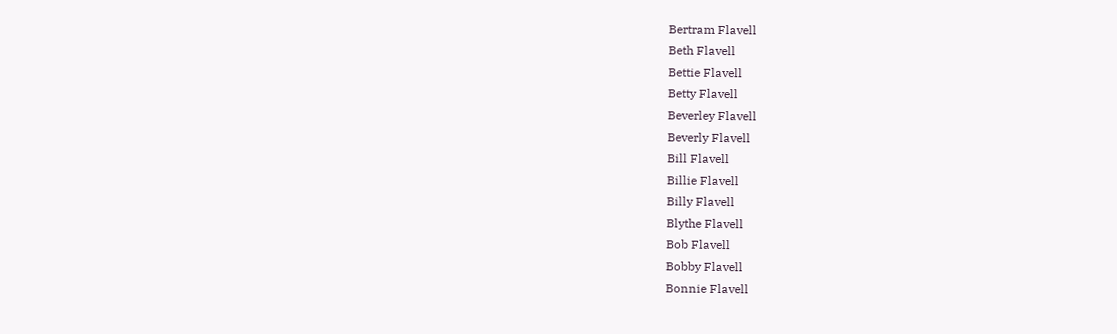Bertram Flavell
Beth Flavell
Bettie Flavell
Betty Flavell
Beverley Flavell
Beverly Flavell
Bill Flavell
Billie Flavell
Billy Flavell
Blythe Flavell
Bob Flavell
Bobby Flavell
Bonnie Flavell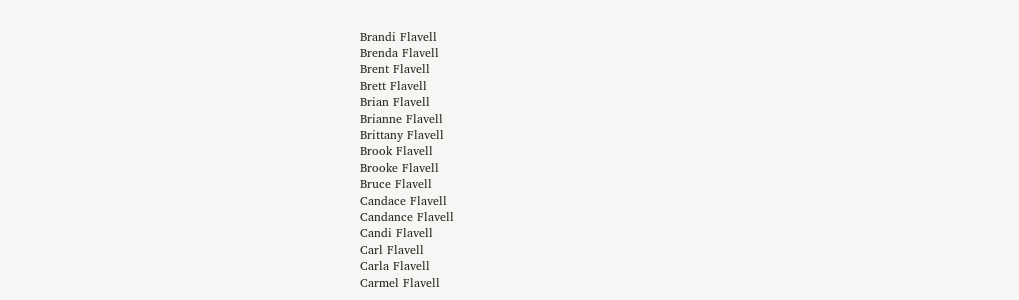Brandi Flavell
Brenda Flavell
Brent Flavell
Brett Flavell
Brian Flavell
Brianne Flavell
Brittany Flavell
Brook Flavell
Brooke Flavell
Bruce Flavell
Candace Flavell
Candance Flavell
Candi Flavell
Carl Flavell
Carla Flavell
Carmel Flavell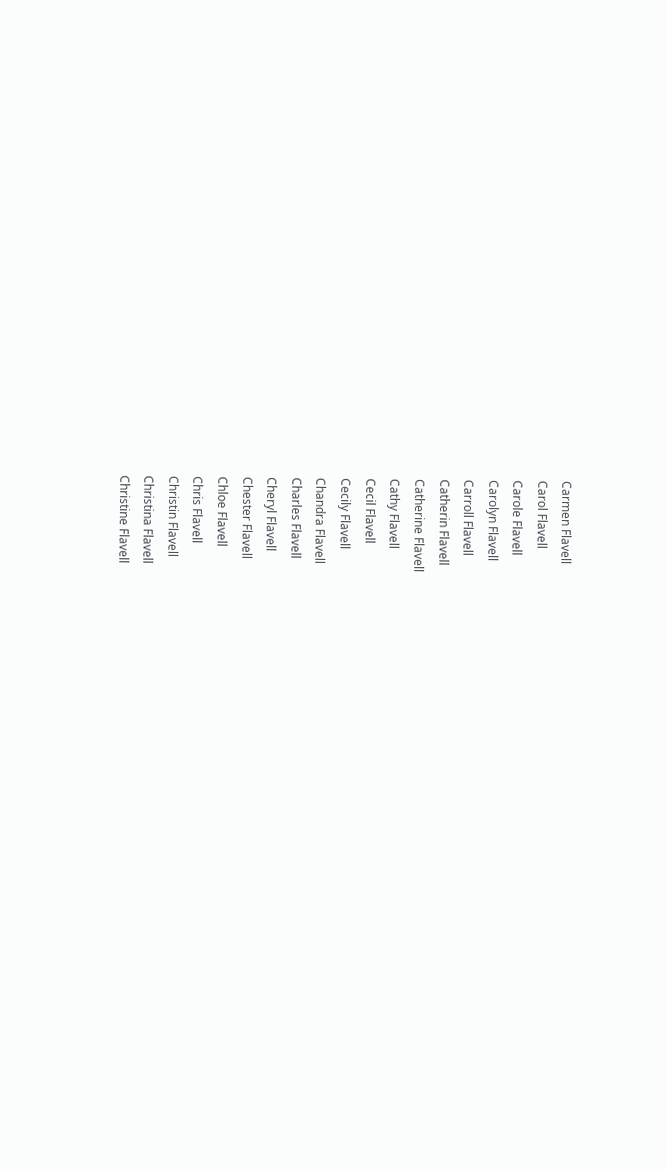Carmen Flavell
Carol Flavell
Carole Flavell
Carolyn Flavell
Carroll Flavell
Catherin Flavell
Catherine Flavell
Cathy Flavell
Cecil Flavell
Cecily Flavell
Chandra Flavell
Charles Flavell
Cheryl Flavell
Chester Flavell
Chloe Flavell
Chris Flavell
Christin Flavell
Christina Flavell
Christine Flavell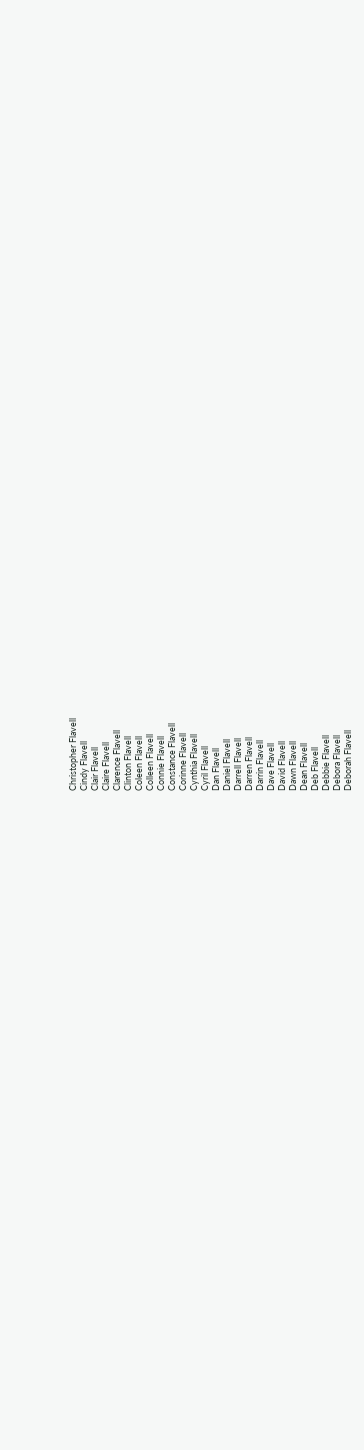Christopher Flavell
Cindy Flavell
Clair Flavell
Claire Flavell
Clarence Flavell
Clinton Flavell
Coleen Flavell
Colleen Flavell
Connie Flavell
Constance Flavell
Corinne Flavell
Cynthia Flavell
Cyril Flavell
Dan Flavell
Daniel Flavell
Darrell Flavell
Darren Flavell
Darrin Flavell
Dave Flavell
David Flavell
Dawn Flavell
Dean Flavell
Deb Flavell
Debbie Flavell
Debora Flavell
Deborah Flavell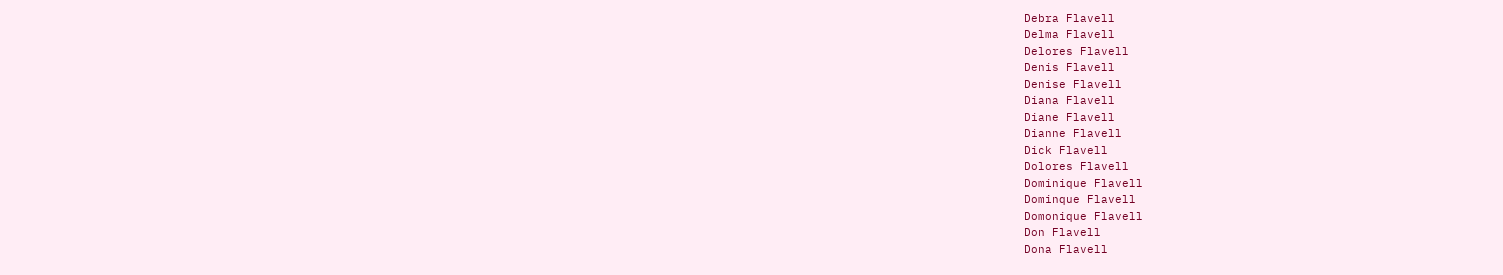Debra Flavell
Delma Flavell
Delores Flavell
Denis Flavell
Denise Flavell
Diana Flavell
Diane Flavell
Dianne Flavell
Dick Flavell
Dolores Flavell
Dominique Flavell
Dominque Flavell
Domonique Flavell
Don Flavell
Dona Flavell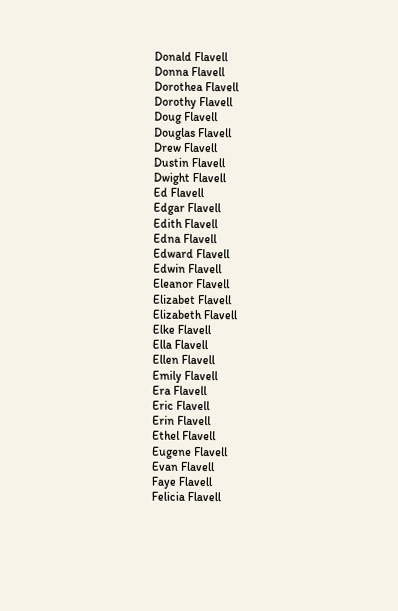Donald Flavell
Donna Flavell
Dorothea Flavell
Dorothy Flavell
Doug Flavell
Douglas Flavell
Drew Flavell
Dustin Flavell
Dwight Flavell
Ed Flavell
Edgar Flavell
Edith Flavell
Edna Flavell
Edward Flavell
Edwin Flavell
Eleanor Flavell
Elizabet Flavell
Elizabeth Flavell
Elke Flavell
Ella Flavell
Ellen Flavell
Emily Flavell
Era Flavell
Eric Flavell
Erin Flavell
Ethel Flavell
Eugene Flavell
Evan Flavell
Faye Flavell
Felicia Flavell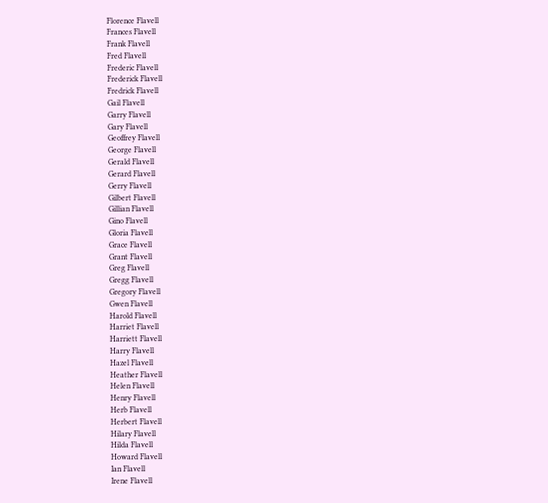Florence Flavell
Frances Flavell
Frank Flavell
Fred Flavell
Frederic Flavell
Frederick Flavell
Fredrick Flavell
Gail Flavell
Garry Flavell
Gary Flavell
Geoffrey Flavell
George Flavell
Gerald Flavell
Gerard Flavell
Gerry Flavell
Gilbert Flavell
Gillian Flavell
Gino Flavell
Gloria Flavell
Grace Flavell
Grant Flavell
Greg Flavell
Gregg Flavell
Gregory Flavell
Gwen Flavell
Harold Flavell
Harriet Flavell
Harriett Flavell
Harry Flavell
Hazel Flavell
Heather Flavell
Helen Flavell
Henry Flavell
Herb Flavell
Herbert Flavell
Hilary Flavell
Hilda Flavell
Howard Flavell
Ian Flavell
Irene Flavell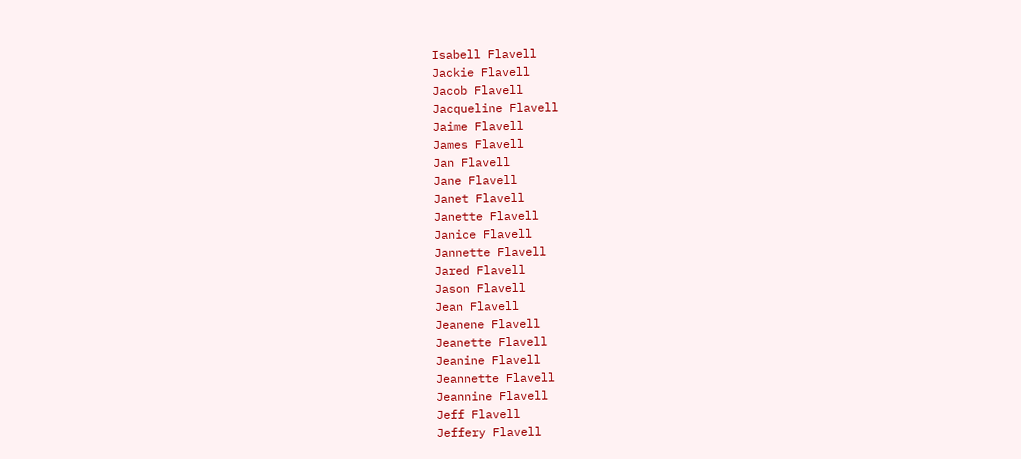Isabell Flavell
Jackie Flavell
Jacob Flavell
Jacqueline Flavell
Jaime Flavell
James Flavell
Jan Flavell
Jane Flavell
Janet Flavell
Janette Flavell
Janice Flavell
Jannette Flavell
Jared Flavell
Jason Flavell
Jean Flavell
Jeanene Flavell
Jeanette Flavell
Jeanine Flavell
Jeannette Flavell
Jeannine Flavell
Jeff Flavell
Jeffery Flavell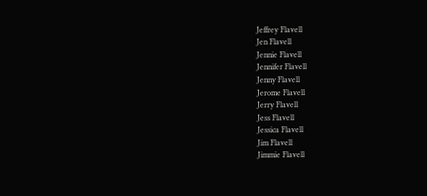Jeffrey Flavell
Jen Flavell
Jennie Flavell
Jennifer Flavell
Jenny Flavell
Jerome Flavell
Jerry Flavell
Jess Flavell
Jessica Flavell
Jim Flavell
Jimmie Flavell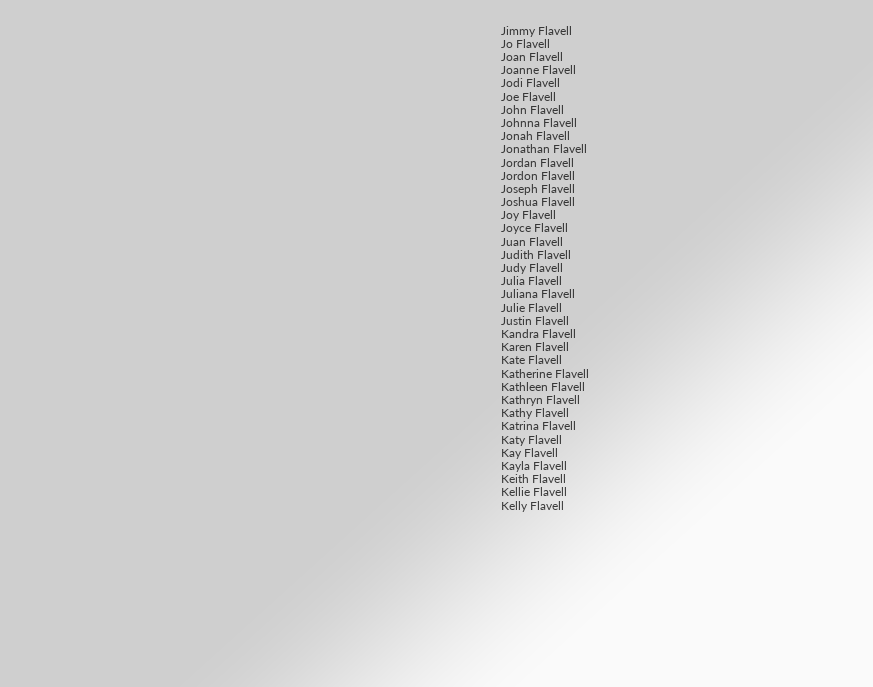Jimmy Flavell
Jo Flavell
Joan Flavell
Joanne Flavell
Jodi Flavell
Joe Flavell
John Flavell
Johnna Flavell
Jonah Flavell
Jonathan Flavell
Jordan Flavell
Jordon Flavell
Joseph Flavell
Joshua Flavell
Joy Flavell
Joyce Flavell
Juan Flavell
Judith Flavell
Judy Flavell
Julia Flavell
Juliana Flavell
Julie Flavell
Justin Flavell
Kandra Flavell
Karen Flavell
Kate Flavell
Katherine Flavell
Kathleen Flavell
Kathryn Flavell
Kathy Flavell
Katrina Flavell
Katy Flavell
Kay Flavell
Kayla Flavell
Keith Flavell
Kellie Flavell
Kelly Flavell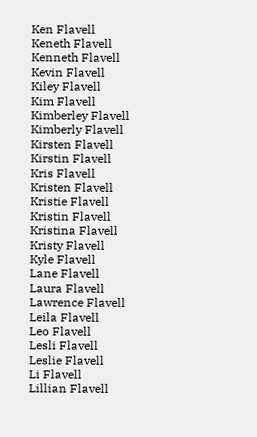Ken Flavell
Keneth Flavell
Kenneth Flavell
Kevin Flavell
Kiley Flavell
Kim Flavell
Kimberley Flavell
Kimberly Flavell
Kirsten Flavell
Kirstin Flavell
Kris Flavell
Kristen Flavell
Kristie Flavell
Kristin Flavell
Kristina Flavell
Kristy Flavell
Kyle Flavell
Lane Flavell
Laura Flavell
Lawrence Flavell
Leila Flavell
Leo Flavell
Lesli Flavell
Leslie Flavell
Li Flavell
Lillian Flavell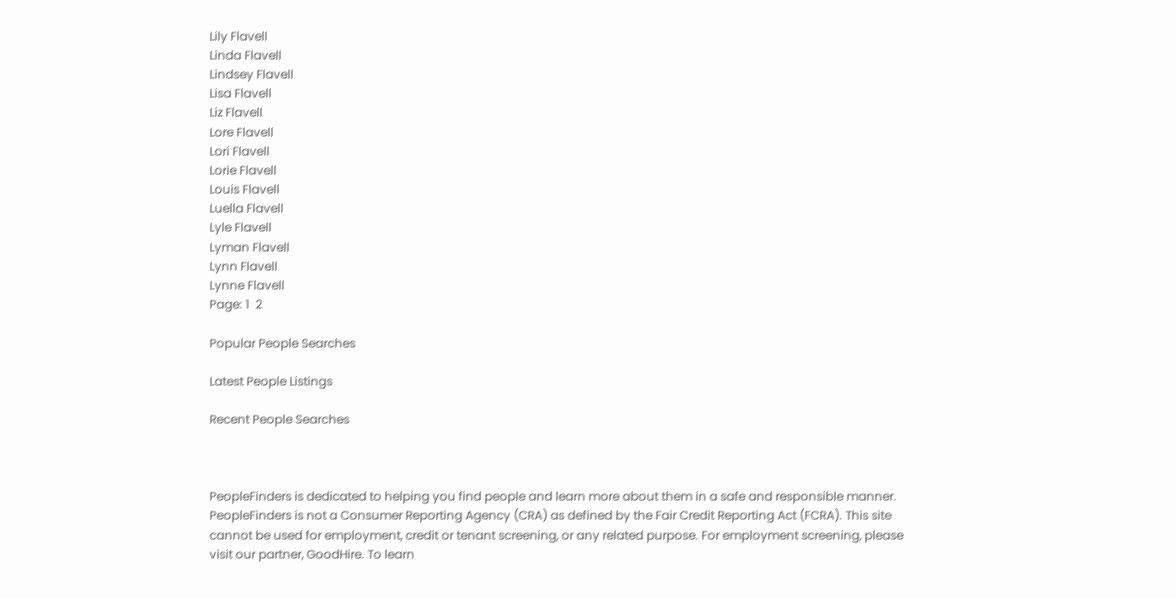Lily Flavell
Linda Flavell
Lindsey Flavell
Lisa Flavell
Liz Flavell
Lore Flavell
Lori Flavell
Lorie Flavell
Louis Flavell
Luella Flavell
Lyle Flavell
Lyman Flavell
Lynn Flavell
Lynne Flavell
Page: 1  2

Popular People Searches

Latest People Listings

Recent People Searches



PeopleFinders is dedicated to helping you find people and learn more about them in a safe and responsible manner. PeopleFinders is not a Consumer Reporting Agency (CRA) as defined by the Fair Credit Reporting Act (FCRA). This site cannot be used for employment, credit or tenant screening, or any related purpose. For employment screening, please visit our partner, GoodHire. To learn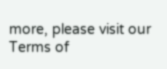more, please visit our Terms of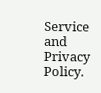Service and Privacy Policy.